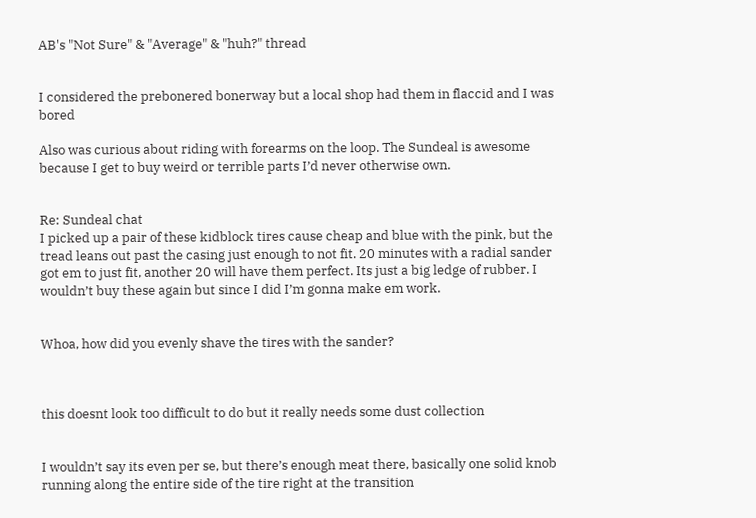AB's "Not Sure" & "Average" & "huh?" thread


I considered the prebonered bonerway but a local shop had them in flaccid and I was bored

Also was curious about riding with forearms on the loop. The Sundeal is awesome because I get to buy weird or terrible parts I’d never otherwise own.


Re: Sundeal chat
I picked up a pair of these kidblock tires cause cheap and blue with the pink, but the tread leans out past the casing just enough to not fit. 20 minutes with a radial sander got em to just fit, another 20 will have them perfect. Its just a big ledge of rubber. I wouldn’t buy these again but since I did I’m gonna make em work.


Whoa, how did you evenly shave the tires with the sander?



this doesnt look too difficult to do but it really needs some dust collection


I wouldn’t say its even per se, but there’s enough meat there, basically one solid knob running along the entire side of the tire right at the transition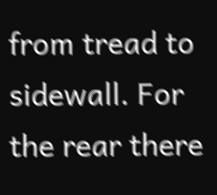from tread to sidewall. For the rear there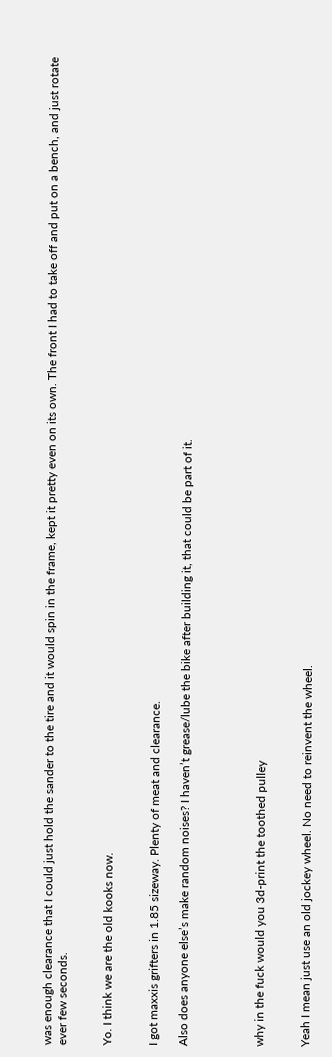was enough clearance that I could just hold the sander to the tire and it would spin in the frame, kept it pretty even on its own. The front I had to take off and put on a bench, and just rotate ever few seconds.


Yo. I think we are the old kooks now.


I got maxxis grifters in 1.85 sizeway. Plenty of meat and clearance.

Also does anyone else’s make random noises? I haven’t grease/lube the bike after building it, that could be part of it.




why in the fuck would you 3d-print the toothed pulley


Yeah I mean just use an old jockey wheel. No need to reinvent the wheel.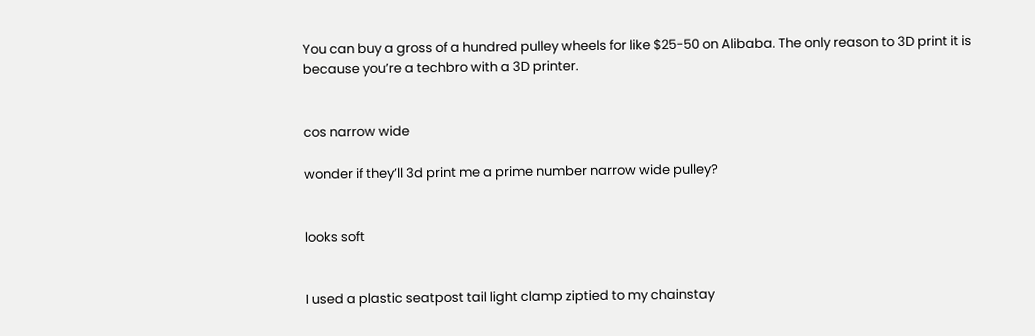You can buy a gross of a hundred pulley wheels for like $25-50 on Alibaba. The only reason to 3D print it is because you’re a techbro with a 3D printer.


cos narrow wide

wonder if they’ll 3d print me a prime number narrow wide pulley?


looks soft


I used a plastic seatpost tail light clamp ziptied to my chainstay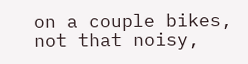on a couple bikes, not that noisy,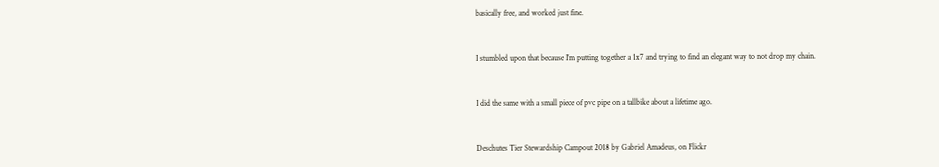basically free, and worked just fine.


I stumbled upon that because I’m putting together a 1x7 and trying to find an elegant way to not drop my chain.


I did the same with a small piece of pvc pipe on a tallbike about a lifetime ago.


Deschutes Tier Stewardship Campout 2018 by Gabriel Amadeus, on Flickr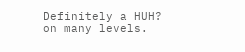Definitely a HUH? on many levels.